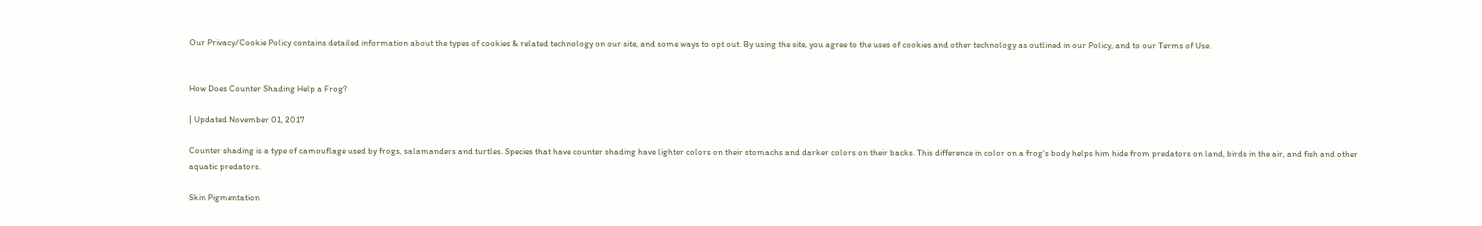Our Privacy/Cookie Policy contains detailed information about the types of cookies & related technology on our site, and some ways to opt out. By using the site, you agree to the uses of cookies and other technology as outlined in our Policy, and to our Terms of Use.


How Does Counter Shading Help a Frog?

| Updated November 01, 2017

Counter shading is a type of camouflage used by frogs, salamanders and turtles. Species that have counter shading have lighter colors on their stomachs and darker colors on their backs. This difference in color on a frog's body helps him hide from predators on land, birds in the air, and fish and other aquatic predators.

Skin Pigmentation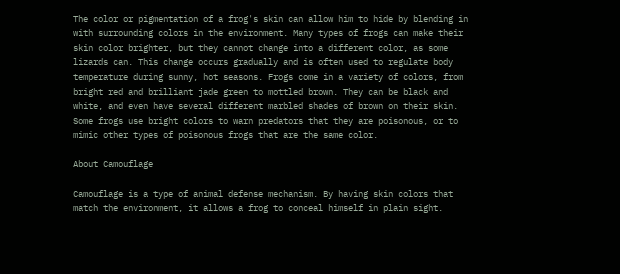The color or pigmentation of a frog's skin can allow him to hide by blending in with surrounding colors in the environment. Many types of frogs can make their skin color brighter, but they cannot change into a different color, as some lizards can. This change occurs gradually and is often used to regulate body temperature during sunny, hot seasons. Frogs come in a variety of colors, from bright red and brilliant jade green to mottled brown. They can be black and white, and even have several different marbled shades of brown on their skin. Some frogs use bright colors to warn predators that they are poisonous, or to mimic other types of poisonous frogs that are the same color.

About Camouflage

Camouflage is a type of animal defense mechanism. By having skin colors that match the environment, it allows a frog to conceal himself in plain sight.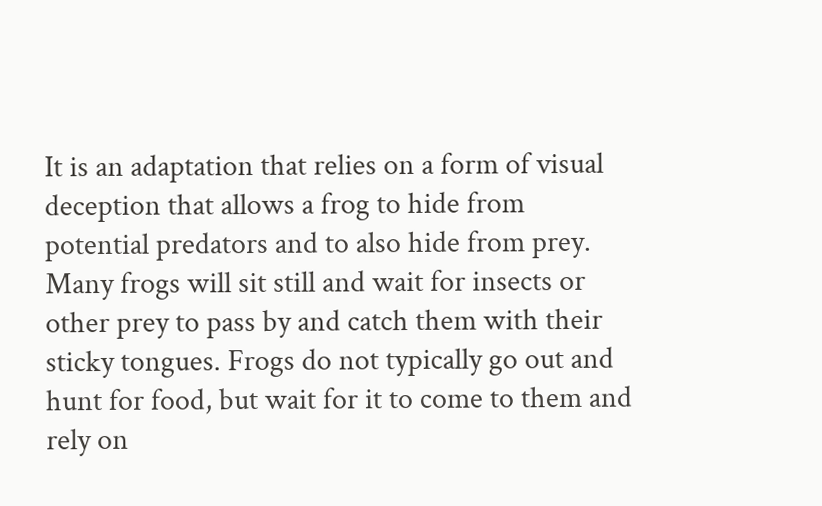It is an adaptation that relies on a form of visual deception that allows a frog to hide from potential predators and to also hide from prey. Many frogs will sit still and wait for insects or other prey to pass by and catch them with their sticky tongues. Frogs do not typically go out and hunt for food, but wait for it to come to them and rely on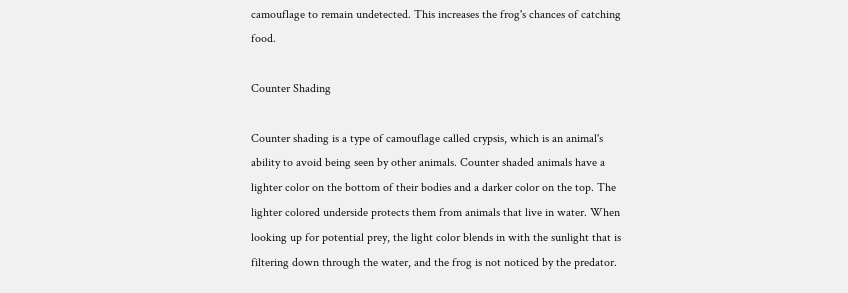camouflage to remain undetected. This increases the frog's chances of catching food.

Counter Shading

Counter shading is a type of camouflage called crypsis, which is an animal's ability to avoid being seen by other animals. Counter shaded animals have a lighter color on the bottom of their bodies and a darker color on the top. The lighter colored underside protects them from animals that live in water. When looking up for potential prey, the light color blends in with the sunlight that is filtering down through the water, and the frog is not noticed by the predator.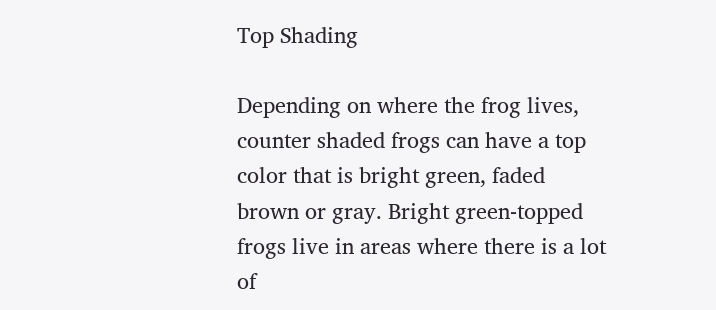Top Shading

Depending on where the frog lives, counter shaded frogs can have a top color that is bright green, faded brown or gray. Bright green-topped frogs live in areas where there is a lot of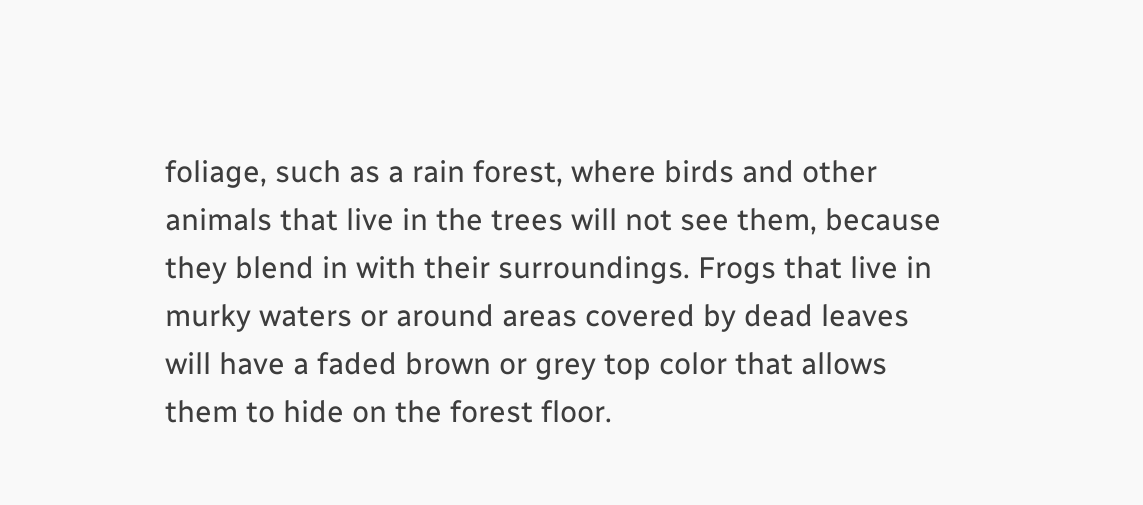foliage, such as a rain forest, where birds and other animals that live in the trees will not see them, because they blend in with their surroundings. Frogs that live in murky waters or around areas covered by dead leaves will have a faded brown or grey top color that allows them to hide on the forest floor.